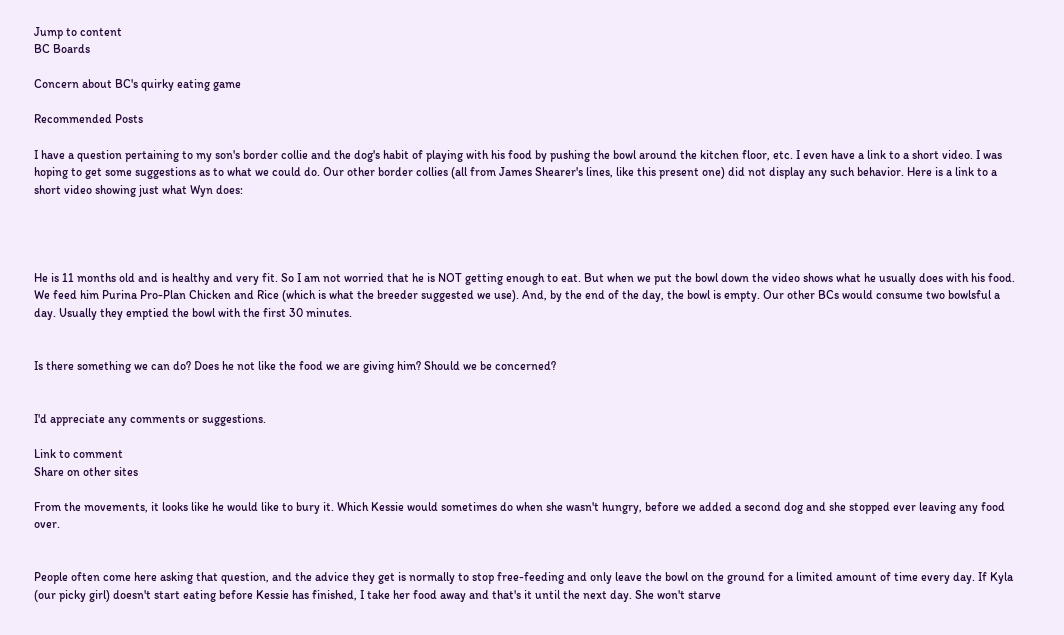Jump to content
BC Boards

Concern about BC's quirky eating game

Recommended Posts

I have a question pertaining to my son's border collie and the dog's habit of playing with his food by pushing the bowl around the kitchen floor, etc. I even have a link to a short video. I was hoping to get some suggestions as to what we could do. Our other border collies (all from James Shearer's lines, like this present one) did not display any such behavior. Here is a link to a short video showing just what Wyn does:




He is 11 months old and is healthy and very fit. So I am not worried that he is NOT getting enough to eat. But when we put the bowl down the video shows what he usually does with his food. We feed him Purina Pro-Plan Chicken and Rice (which is what the breeder suggested we use). And, by the end of the day, the bowl is empty. Our other BCs would consume two bowlsful a day. Usually they emptied the bowl with the first 30 minutes.


Is there something we can do? Does he not like the food we are giving him? Should we be concerned?


I'd appreciate any comments or suggestions.

Link to comment
Share on other sites

From the movements, it looks like he would like to bury it. Which Kessie would sometimes do when she wasn't hungry, before we added a second dog and she stopped ever leaving any food over.


People often come here asking that question, and the advice they get is normally to stop free-feeding and only leave the bowl on the ground for a limited amount of time every day. If Kyla (our picky girl) doesn't start eating before Kessie has finished, I take her food away and that's it until the next day. She won't starve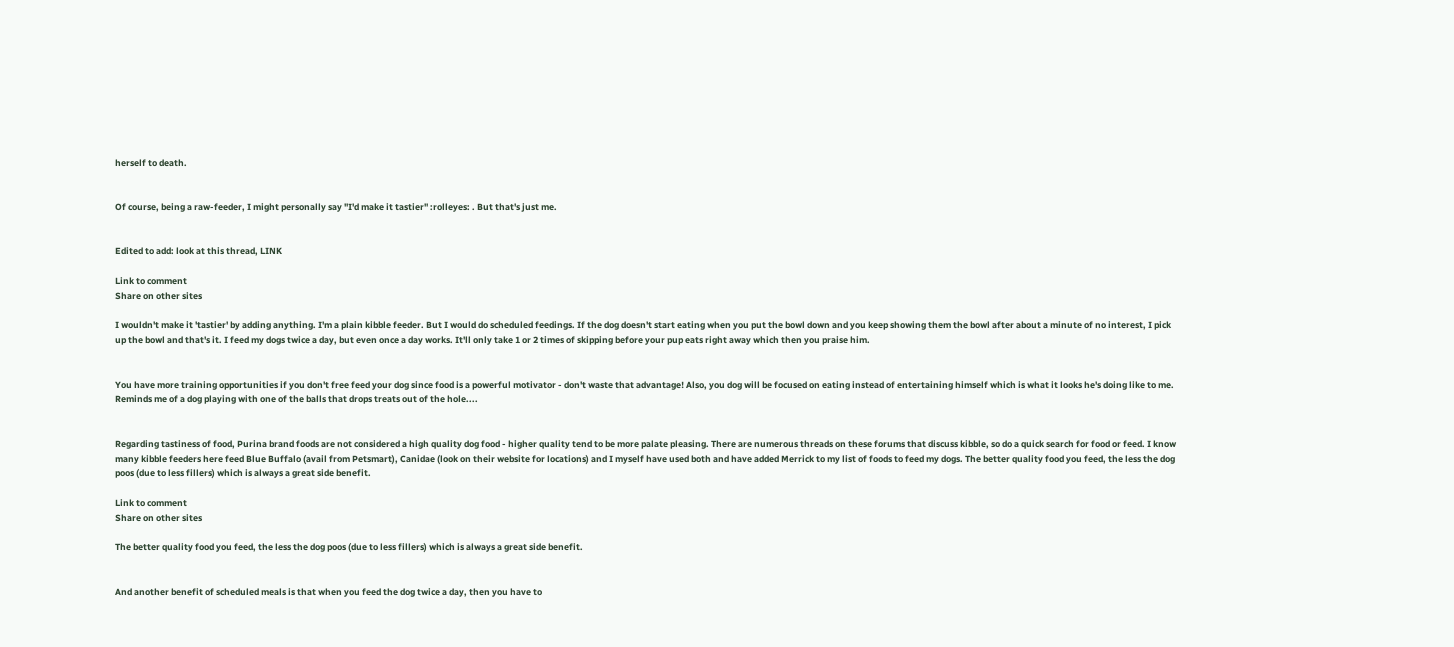herself to death.


Of course, being a raw-feeder, I might personally say "I'd make it tastier" :rolleyes: . But that's just me.


Edited to add: look at this thread, LINK

Link to comment
Share on other sites

I wouldn't make it 'tastier' by adding anything. I'm a plain kibble feeder. But I would do scheduled feedings. If the dog doesn't start eating when you put the bowl down and you keep showing them the bowl after about a minute of no interest, I pick up the bowl and that's it. I feed my dogs twice a day, but even once a day works. It'll only take 1 or 2 times of skipping before your pup eats right away which then you praise him.


You have more training opportunities if you don't free feed your dog since food is a powerful motivator - don't waste that advantage! Also, you dog will be focused on eating instead of entertaining himself which is what it looks he's doing like to me. Reminds me of a dog playing with one of the balls that drops treats out of the hole....


Regarding tastiness of food, Purina brand foods are not considered a high quality dog food - higher quality tend to be more palate pleasing. There are numerous threads on these forums that discuss kibble, so do a quick search for food or feed. I know many kibble feeders here feed Blue Buffalo (avail from Petsmart), Canidae (look on their website for locations) and I myself have used both and have added Merrick to my list of foods to feed my dogs. The better quality food you feed, the less the dog poos (due to less fillers) which is always a great side benefit.

Link to comment
Share on other sites

The better quality food you feed, the less the dog poos (due to less fillers) which is always a great side benefit.


And another benefit of scheduled meals is that when you feed the dog twice a day, then you have to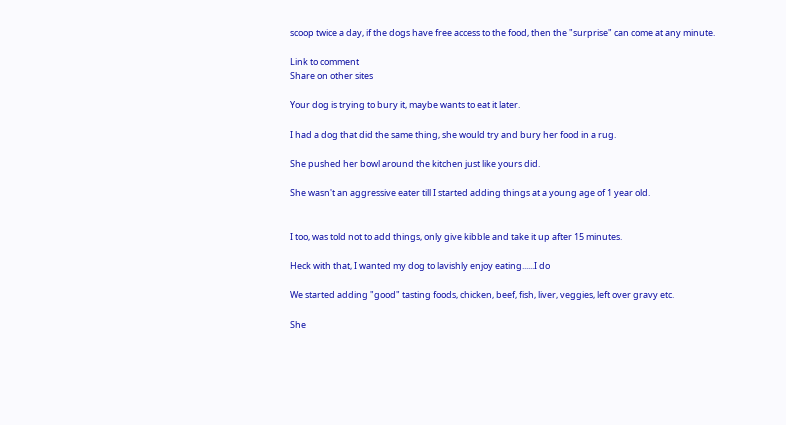scoop twice a day, if the dogs have free access to the food, then the "surprise" can come at any minute.

Link to comment
Share on other sites

Your dog is trying to bury it, maybe wants to eat it later.

I had a dog that did the same thing, she would try and bury her food in a rug.

She pushed her bowl around the kitchen just like yours did.

She wasn't an aggressive eater till I started adding things at a young age of 1 year old.


I too, was told not to add things, only give kibble and take it up after 15 minutes.

Heck with that, I wanted my dog to lavishly enjoy eating......I do

We started adding "good" tasting foods, chicken, beef, fish, liver, veggies, left over gravy etc.

She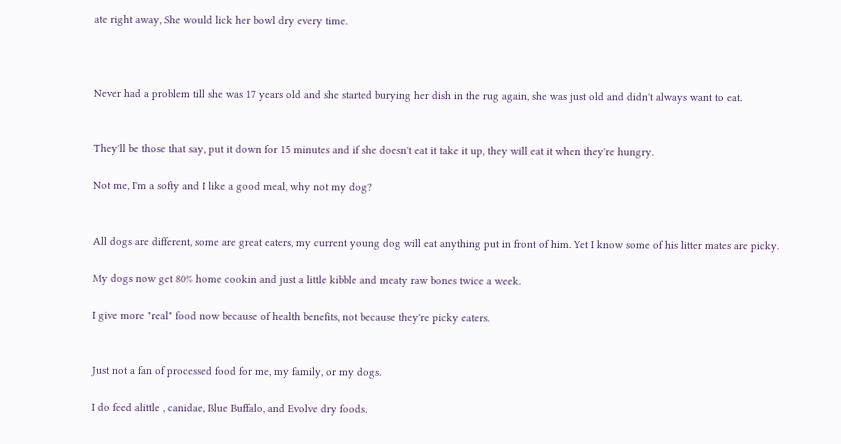ate right away, She would lick her bowl dry every time.



Never had a problem till she was 17 years old and she started burying her dish in the rug again, she was just old and didn't always want to eat.


They'll be those that say, put it down for 15 minutes and if she doesn't eat it take it up, they will eat it when they're hungry.

Not me, I'm a softy and I like a good meal, why not my dog?


All dogs are different, some are great eaters, my current young dog will eat anything put in front of him. Yet I know some of his litter mates are picky.

My dogs now get 80% home cookin and just a little kibble and meaty raw bones twice a week.

I give more "real" food now because of health benefits, not because they're picky eaters.


Just not a fan of processed food for me, my family, or my dogs.

I do feed alittle , canidae, Blue Buffalo, and Evolve dry foods.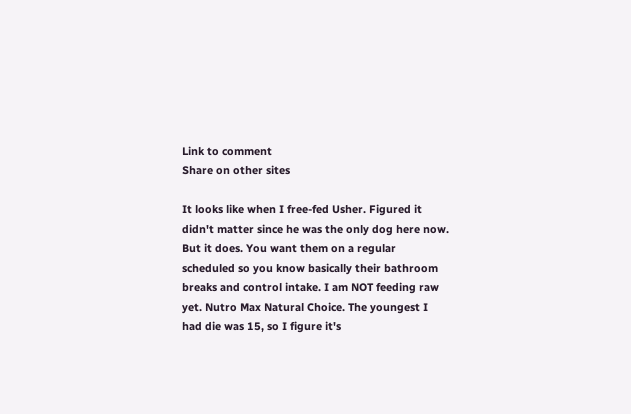Link to comment
Share on other sites

It looks like when I free-fed Usher. Figured it didn't matter since he was the only dog here now. But it does. You want them on a regular scheduled so you know basically their bathroom breaks and control intake. I am NOT feeding raw yet. Nutro Max Natural Choice. The youngest I had die was 15, so I figure it's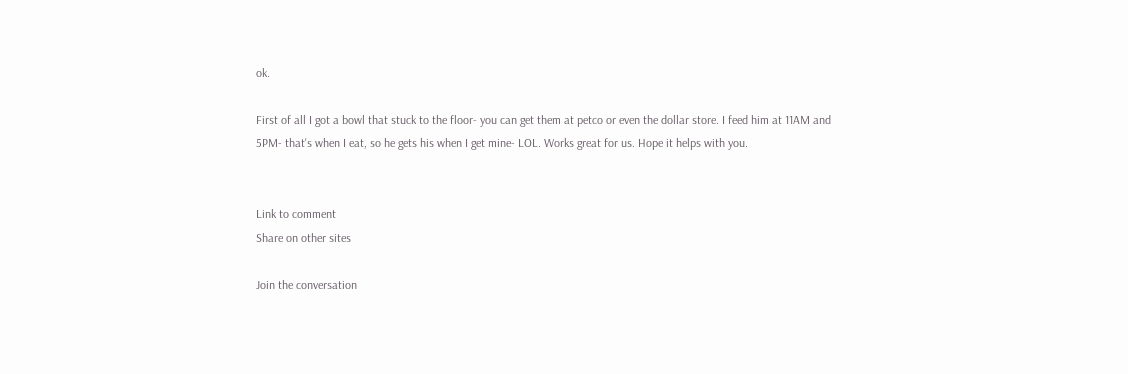ok.

First of all I got a bowl that stuck to the floor- you can get them at petco or even the dollar store. I feed him at 11AM and 5PM- that's when I eat, so he gets his when I get mine- LOL. Works great for us. Hope it helps with you.


Link to comment
Share on other sites

Join the conversation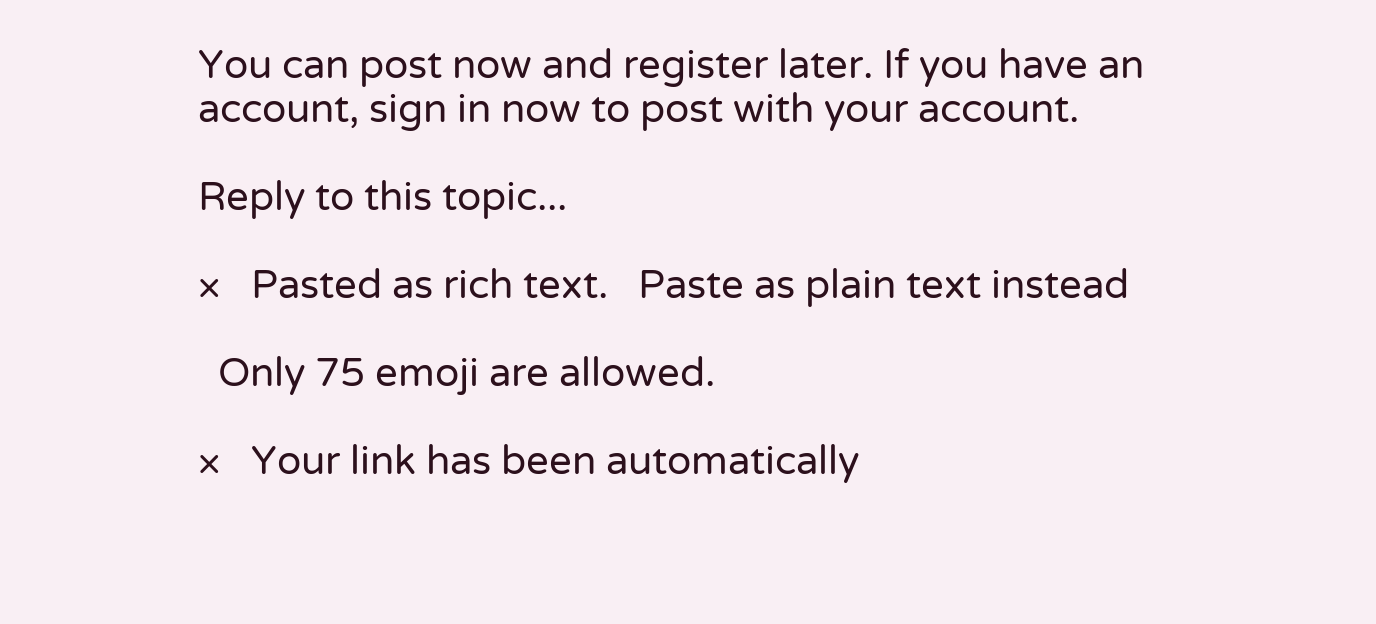You can post now and register later. If you have an account, sign in now to post with your account.

Reply to this topic...

×   Pasted as rich text.   Paste as plain text instead

  Only 75 emoji are allowed.

×   Your link has been automatically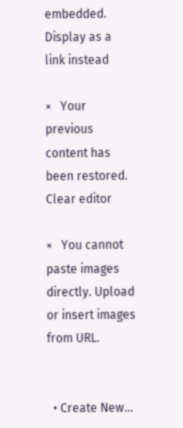embedded.   Display as a link instead

×   Your previous content has been restored.   Clear editor

×   You cannot paste images directly. Upload or insert images from URL.


  • Create New...